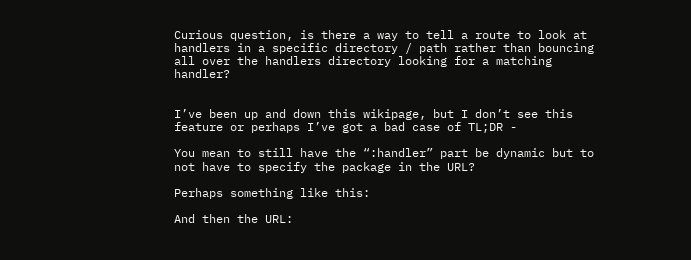Curious question, is there a way to tell a route to look at handlers in a specific directory / path rather than bouncing all over the handlers directory looking for a matching handler?


I’ve been up and down this wikipage, but I don’t see this feature or perhaps I’ve got a bad case of TL;DR -

You mean to still have the “:handler” part be dynamic but to not have to specify the package in the URL?

Perhaps something like this:

And then the URL: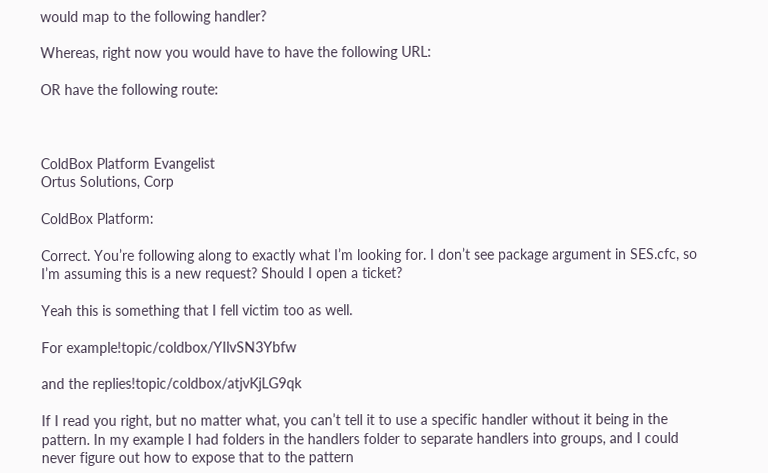would map to the following handler?

Whereas, right now you would have to have the following URL:

OR have the following route:



ColdBox Platform Evangelist
Ortus Solutions, Corp

ColdBox Platform:

Correct. You’re following along to exactly what I’m looking for. I don’t see package argument in SES.cfc, so I’m assuming this is a new request? Should I open a ticket?

Yeah this is something that I fell victim too as well.

For example!topic/coldbox/YIlvSN3Ybfw

and the replies!topic/coldbox/atjvKjLG9qk

If I read you right, but no matter what, you can’t tell it to use a specific handler without it being in the pattern. In my example I had folders in the handlers folder to separate handlers into groups, and I could never figure out how to expose that to the pattern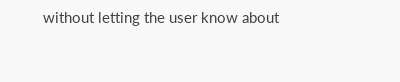without letting the user know about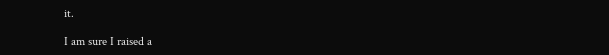it.

I am sure I raised a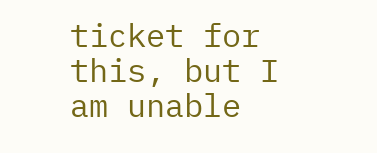ticket for this, but I am unable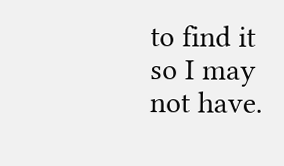to find it so I may not have.